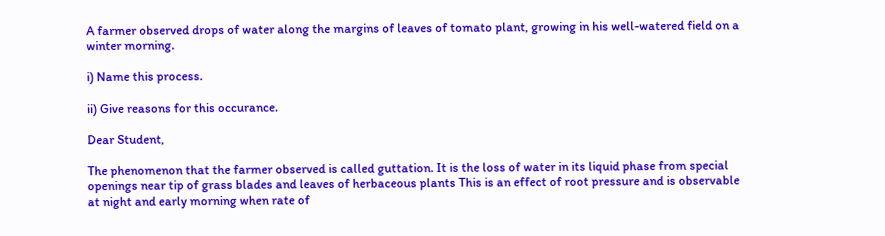A farmer observed drops of water along the margins of leaves of tomato plant, growing in his well-watered field on a winter morning.

i) Name this process.

ii) Give reasons for this occurance.

Dear Student,

The phenomenon that the farmer observed is called guttation. It is the loss of water in its liquid phase from special openings near tip of grass blades and leaves of herbaceous plants This is an effect of root pressure and is observable at night and early morning when rate of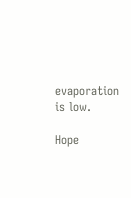evaporation is low.

Hope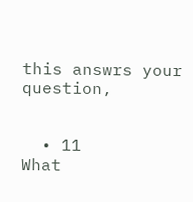this answrs your question,


  • 11
What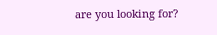are you looking for?